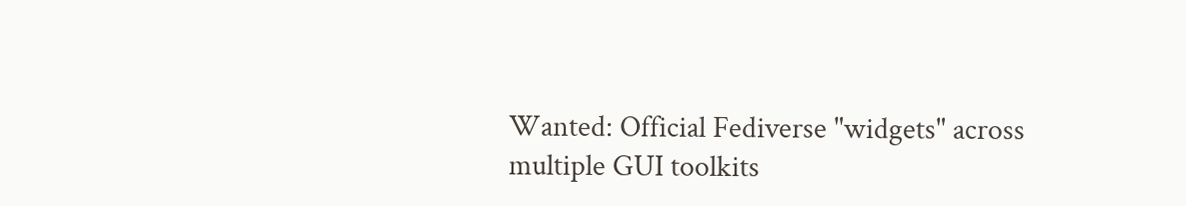Wanted: Official Fediverse "widgets" across multiple GUI toolkits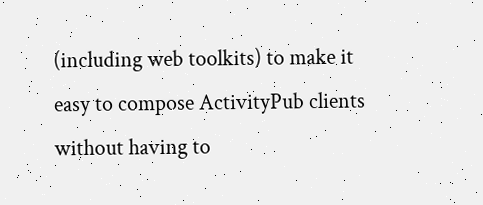(including web toolkits) to make it easy to compose ActivityPub clients without having to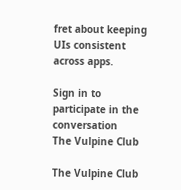fret about keeping UIs consistent across apps.

Sign in to participate in the conversation
The Vulpine Club

The Vulpine Club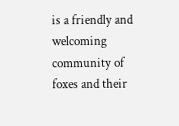is a friendly and welcoming community of foxes and their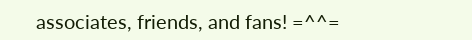associates, friends, and fans! =^^=